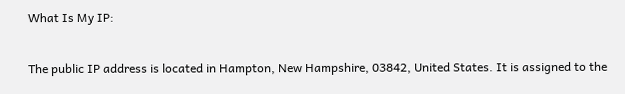What Is My IP:

The public IP address is located in Hampton, New Hampshire, 03842, United States. It is assigned to the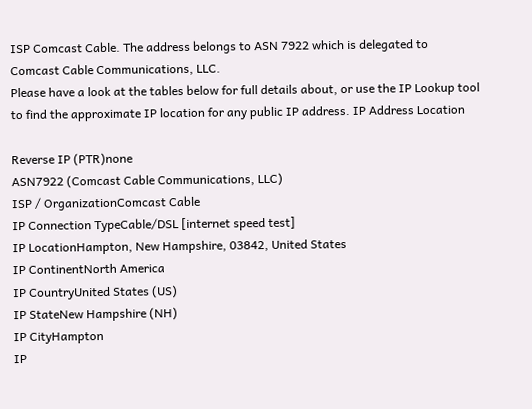ISP Comcast Cable. The address belongs to ASN 7922 which is delegated to Comcast Cable Communications, LLC.
Please have a look at the tables below for full details about, or use the IP Lookup tool to find the approximate IP location for any public IP address. IP Address Location

Reverse IP (PTR)none
ASN7922 (Comcast Cable Communications, LLC)
ISP / OrganizationComcast Cable
IP Connection TypeCable/DSL [internet speed test]
IP LocationHampton, New Hampshire, 03842, United States
IP ContinentNorth America
IP CountryUnited States (US)
IP StateNew Hampshire (NH)
IP CityHampton
IP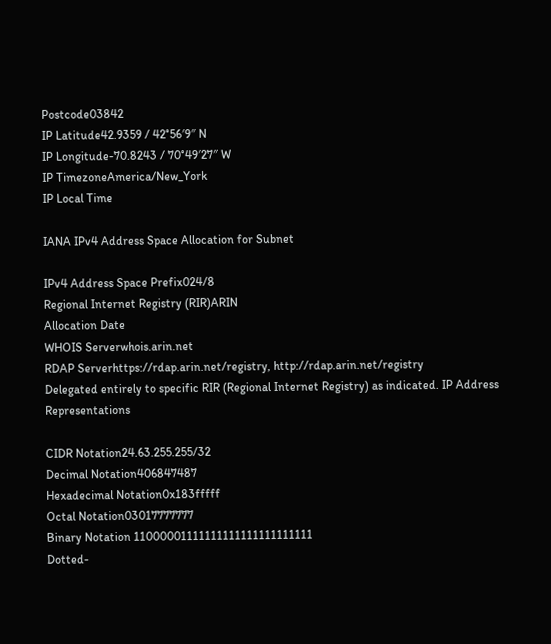Postcode03842
IP Latitude42.9359 / 42°56′9″ N
IP Longitude-70.8243 / 70°49′27″ W
IP TimezoneAmerica/New_York
IP Local Time

IANA IPv4 Address Space Allocation for Subnet

IPv4 Address Space Prefix024/8
Regional Internet Registry (RIR)ARIN
Allocation Date
WHOIS Serverwhois.arin.net
RDAP Serverhttps://rdap.arin.net/registry, http://rdap.arin.net/registry
Delegated entirely to specific RIR (Regional Internet Registry) as indicated. IP Address Representations

CIDR Notation24.63.255.255/32
Decimal Notation406847487
Hexadecimal Notation0x183fffff
Octal Notation03017777777
Binary Notation 11000001111111111111111111111
Dotted-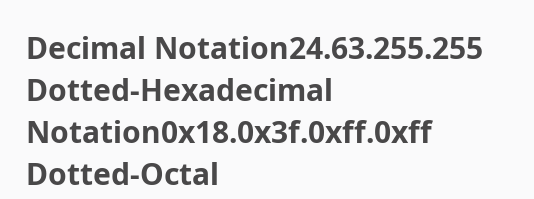Decimal Notation24.63.255.255
Dotted-Hexadecimal Notation0x18.0x3f.0xff.0xff
Dotted-Octal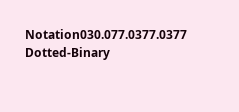Notation030.077.0377.0377
Dotted-Binary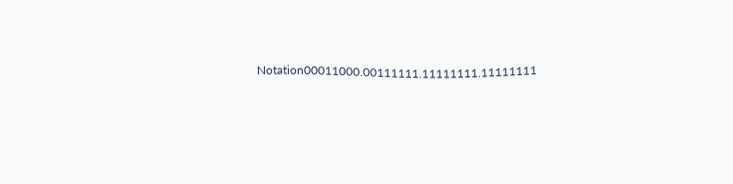Notation00011000.00111111.11111111.11111111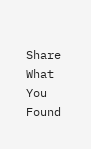Share What You Found